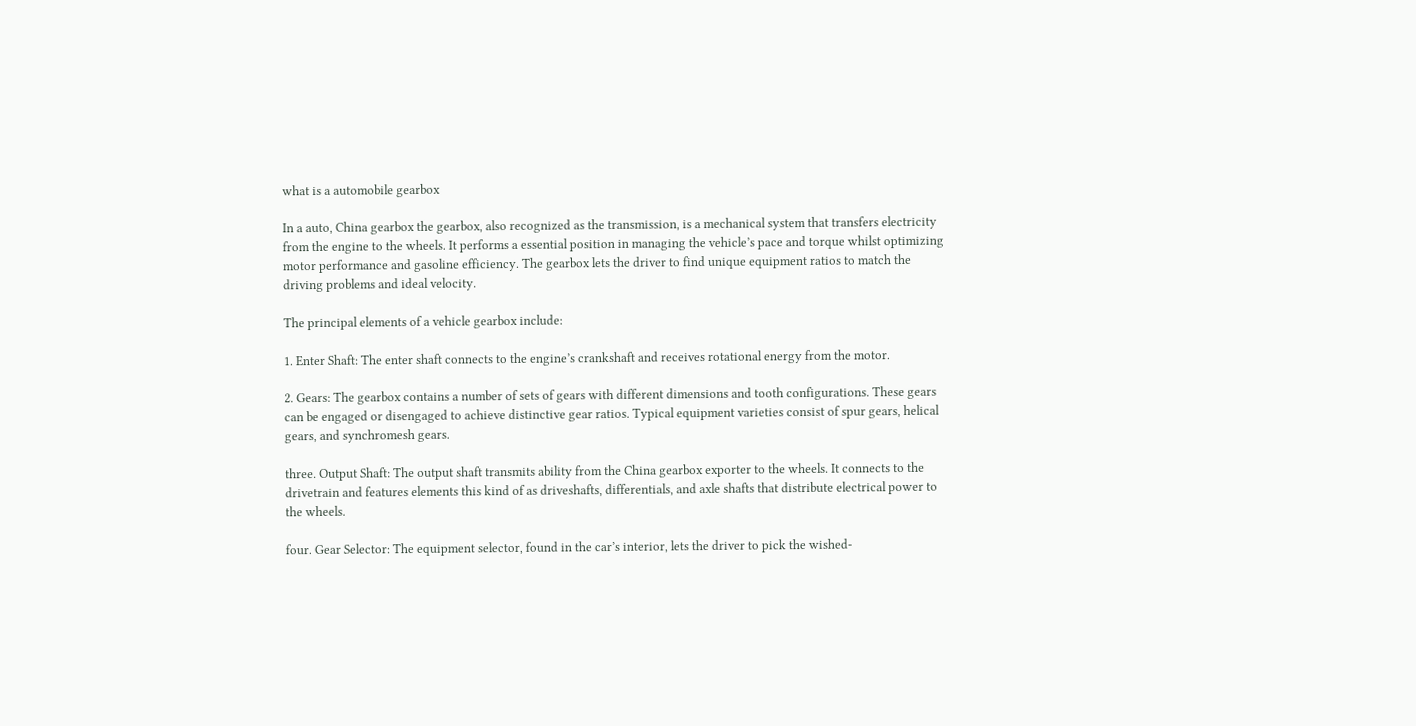what is a automobile gearbox

In a auto, China gearbox the gearbox, also recognized as the transmission, is a mechanical system that transfers electricity from the engine to the wheels. It performs a essential position in managing the vehicle’s pace and torque whilst optimizing motor performance and gasoline efficiency. The gearbox lets the driver to find unique equipment ratios to match the driving problems and ideal velocity.

The principal elements of a vehicle gearbox include:

1. Enter Shaft: The enter shaft connects to the engine’s crankshaft and receives rotational energy from the motor.

2. Gears: The gearbox contains a number of sets of gears with different dimensions and tooth configurations. These gears can be engaged or disengaged to achieve distinctive gear ratios. Typical equipment varieties consist of spur gears, helical gears, and synchromesh gears.

three. Output Shaft: The output shaft transmits ability from the China gearbox exporter to the wheels. It connects to the drivetrain and features elements this kind of as driveshafts, differentials, and axle shafts that distribute electrical power to the wheels.

four. Gear Selector: The equipment selector, found in the car’s interior, lets the driver to pick the wished-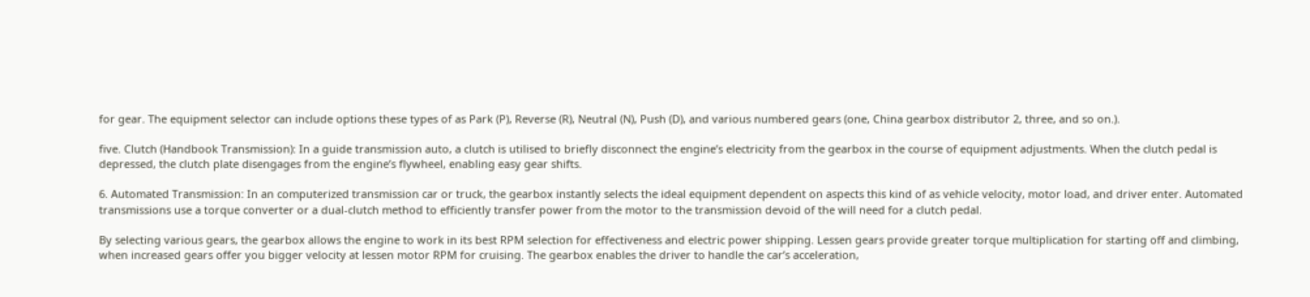for gear. The equipment selector can include options these types of as Park (P), Reverse (R), Neutral (N), Push (D), and various numbered gears (one, China gearbox distributor 2, three, and so on.).

five. Clutch (Handbook Transmission): In a guide transmission auto, a clutch is utilised to briefly disconnect the engine’s electricity from the gearbox in the course of equipment adjustments. When the clutch pedal is depressed, the clutch plate disengages from the engine’s flywheel, enabling easy gear shifts.

6. Automated Transmission: In an computerized transmission car or truck, the gearbox instantly selects the ideal equipment dependent on aspects this kind of as vehicle velocity, motor load, and driver enter. Automated transmissions use a torque converter or a dual-clutch method to efficiently transfer power from the motor to the transmission devoid of the will need for a clutch pedal.

By selecting various gears, the gearbox allows the engine to work in its best RPM selection for effectiveness and electric power shipping. Lessen gears provide greater torque multiplication for starting off and climbing, when increased gears offer you bigger velocity at lessen motor RPM for cruising. The gearbox enables the driver to handle the car’s acceleration,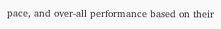pace, and over-all performance based on their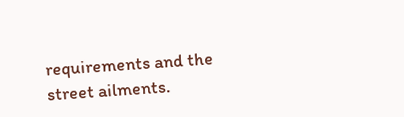requirements and the street ailments.